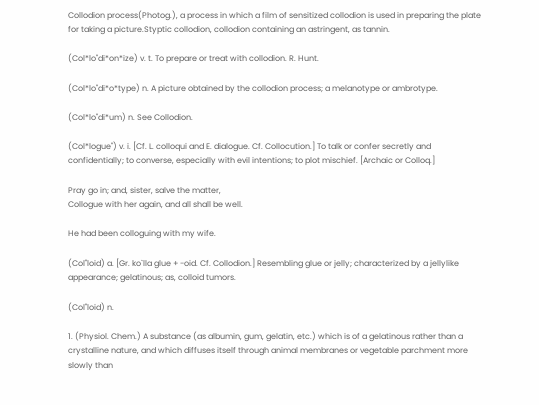Collodion process(Photog.), a process in which a film of sensitized collodion is used in preparing the plate for taking a picture.Styptic collodion, collodion containing an astringent, as tannin.

(Col*lo"di*on*ize) v. t. To prepare or treat with collodion. R. Hunt.

(Col*lo"di*o*type) n. A picture obtained by the collodion process; a melanotype or ambrotype.

(Col*lo"di*um) n. See Collodion.

(Col*logue") v. i. [Cf. L. colloqui and E. dialogue. Cf. Collocution.] To talk or confer secretly and confidentially; to converse, especially with evil intentions; to plot mischief. [Archaic or Colloq.]

Pray go in; and, sister, salve the matter,
Collogue with her again, and all shall be well.

He had been colloguing with my wife.

(Col"loid) a. [Gr. ko`lla glue + -oid. Cf. Collodion.] Resembling glue or jelly; characterized by a jellylike appearance; gelatinous; as, colloid tumors.

(Col"loid) n.

1. (Physiol. Chem.) A substance (as albumin, gum, gelatin, etc.) which is of a gelatinous rather than a crystalline nature, and which diffuses itself through animal membranes or vegetable parchment more slowly than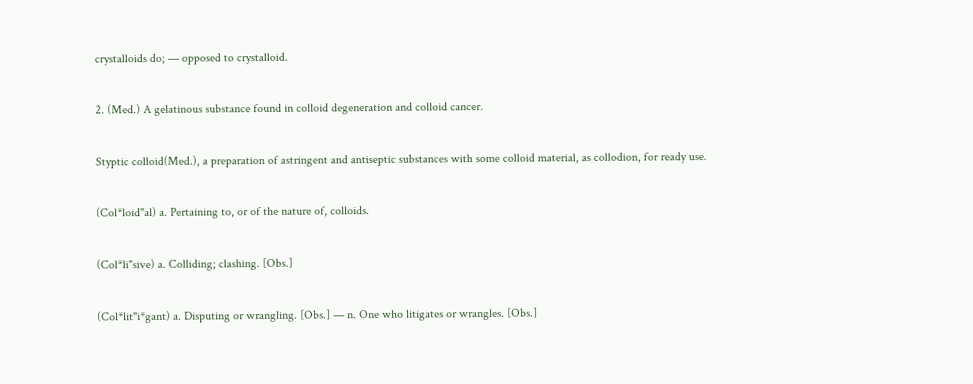crystalloids do; — opposed to crystalloid.

2. (Med.) A gelatinous substance found in colloid degeneration and colloid cancer.

Styptic colloid(Med.), a preparation of astringent and antiseptic substances with some colloid material, as collodion, for ready use.

(Col*loid"al) a. Pertaining to, or of the nature of, colloids.

(Col*li"sive) a. Colliding; clashing. [Obs.]

(Col*lit"i*gant) a. Disputing or wrangling. [Obs.] — n. One who litigates or wrangles. [Obs.]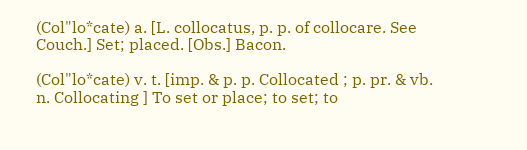(Col"lo*cate) a. [L. collocatus, p. p. of collocare. See Couch.] Set; placed. [Obs.] Bacon.

(Col"lo*cate) v. t. [imp. & p. p. Collocated ; p. pr. & vb. n. Collocating ] To set or place; to set; to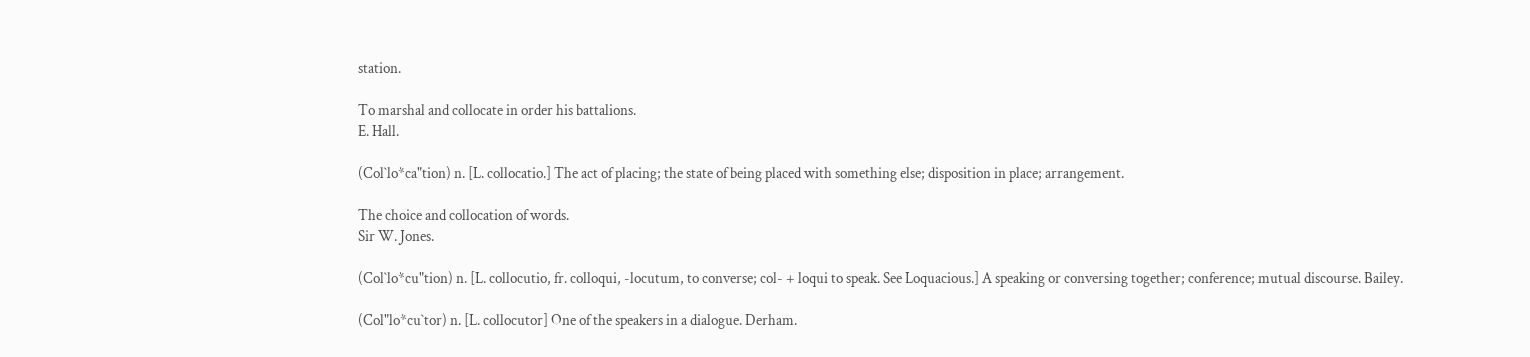station.

To marshal and collocate in order his battalions.
E. Hall.

(Col`lo*ca"tion) n. [L. collocatio.] The act of placing; the state of being placed with something else; disposition in place; arrangement.

The choice and collocation of words.
Sir W. Jones.

(Col`lo*cu"tion) n. [L. collocutio, fr. colloqui, -locutum, to converse; col- + loqui to speak. See Loquacious.] A speaking or conversing together; conference; mutual discourse. Bailey.

(Col"lo*cu`tor) n. [L. collocutor] One of the speakers in a dialogue. Derham.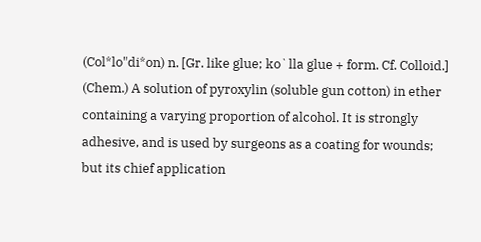(Col*lo"di*on) n. [Gr. like glue; ko`lla glue + form. Cf. Colloid.] (Chem.) A solution of pyroxylin (soluble gun cotton) in ether containing a varying proportion of alcohol. It is strongly adhesive, and is used by surgeons as a coating for wounds; but its chief application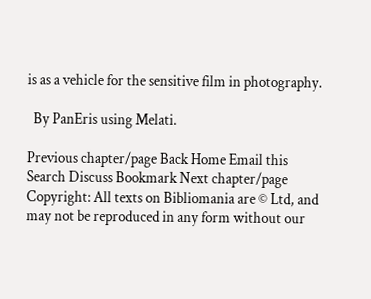is as a vehicle for the sensitive film in photography.

  By PanEris using Melati.

Previous chapter/page Back Home Email this Search Discuss Bookmark Next chapter/page
Copyright: All texts on Bibliomania are © Ltd, and may not be reproduced in any form without our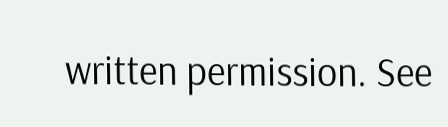written permission. See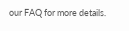our FAQ for more details.